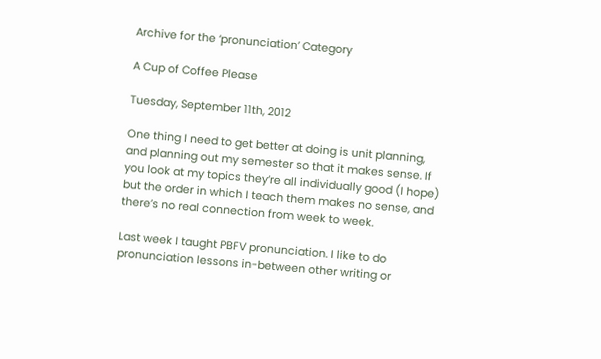Archive for the ‘pronunciation’ Category

A Cup of Coffee Please

Tuesday, September 11th, 2012

One thing I need to get better at doing is unit planning, and planning out my semester so that it makes sense. If you look at my topics they’re all individually good (I hope) but the order in which I teach them makes no sense, and there’s no real connection from week to week.

Last week I taught PBFV pronunciation. I like to do pronunciation lessons in-between other writing or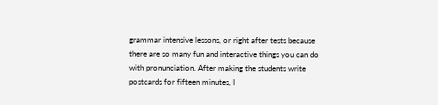grammar intensive lessons, or right after tests because there are so many fun and interactive things you can do with pronunciation. After making the students write postcards for fifteen minutes, I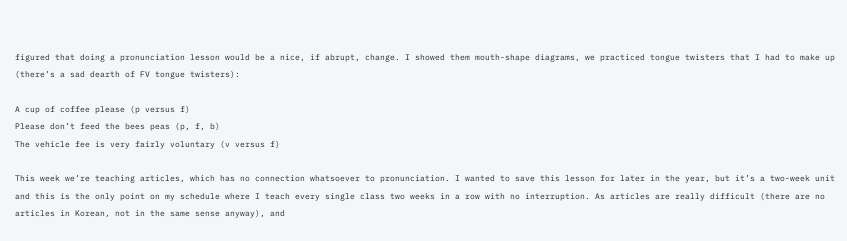figured that doing a pronunciation lesson would be a nice, if abrupt, change. I showed them mouth-shape diagrams, we practiced tongue twisters that I had to make up (there’s a sad dearth of FV tongue twisters):

A cup of coffee please (p versus f)
Please don’t feed the bees peas (p, f, b)
The vehicle fee is very fairly voluntary (v versus f)

This week we’re teaching articles, which has no connection whatsoever to pronunciation. I wanted to save this lesson for later in the year, but it’s a two-week unit and this is the only point on my schedule where I teach every single class two weeks in a row with no interruption. As articles are really difficult (there are no articles in Korean, not in the same sense anyway), and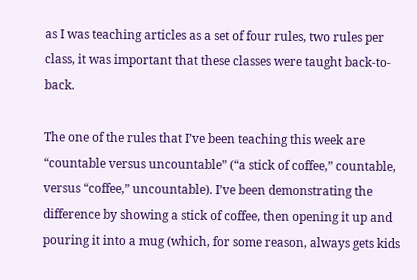as I was teaching articles as a set of four rules, two rules per class, it was important that these classes were taught back-to-back.

The one of the rules that I’ve been teaching this week are “countable versus uncountable” (“a stick of coffee,” countable, versus “coffee,” uncountable). I’ve been demonstrating the difference by showing a stick of coffee, then opening it up and pouring it into a mug (which, for some reason, always gets kids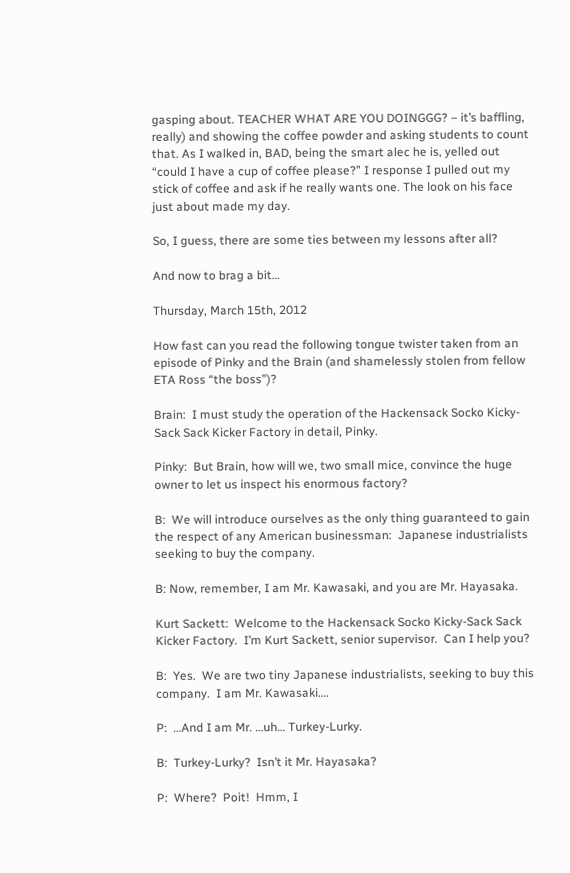gasping about. TEACHER WHAT ARE YOU DOINGGG? – it’s baffling, really) and showing the coffee powder and asking students to count that. As I walked in, BAD, being the smart alec he is, yelled out “could I have a cup of coffee please?” I response I pulled out my stick of coffee and ask if he really wants one. The look on his face just about made my day.

So, I guess, there are some ties between my lessons after all?

And now to brag a bit…

Thursday, March 15th, 2012

How fast can you read the following tongue twister taken from an episode of Pinky and the Brain (and shamelessly stolen from fellow ETA Ross “the boss”)?

Brain:  I must study the operation of the Hackensack Socko Kicky-Sack Sack Kicker Factory in detail, Pinky.

Pinky:  But Brain, how will we, two small mice, convince the huge owner to let us inspect his enormous factory?

B:  We will introduce ourselves as the only thing guaranteed to gain the respect of any American businessman:  Japanese industrialists seeking to buy the company.

B: Now, remember, I am Mr. Kawasaki, and you are Mr. Hayasaka.

Kurt Sackett:  Welcome to the Hackensack Socko Kicky-Sack Sack Kicker Factory.  I’m Kurt Sackett, senior supervisor.  Can I help you?

B:  Yes.  We are two tiny Japanese industrialists, seeking to buy this company.  I am Mr. Kawasaki….

P:  …And I am Mr. …uh… Turkey-Lurky.

B:  Turkey-Lurky?  Isn’t it Mr. Hayasaka?

P:  Where?  Poit!  Hmm, I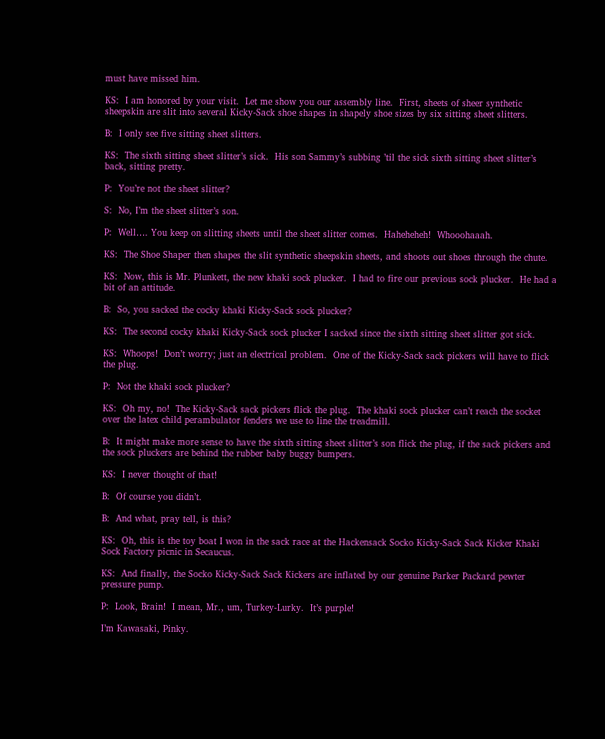must have missed him.

KS:  I am honored by your visit.  Let me show you our assembly line.  First, sheets of sheer synthetic sheepskin are slit into several Kicky-Sack shoe shapes in shapely shoe sizes by six sitting sheet slitters.

B:  I only see five sitting sheet slitters.

KS:  The sixth sitting sheet slitter’s sick.  His son Sammy’s subbing ’til the sick sixth sitting sheet slitter’s back, sitting pretty.

P:  You’re not the sheet slitter?

S:  No, I’m the sheet slitter’s son.

P:  Well…. You keep on slitting sheets until the sheet slitter comes.  Haheheheh!  Whooohaaah.

KS:  The Shoe Shaper then shapes the slit synthetic sheepskin sheets, and shoots out shoes through the chute.

KS:  Now, this is Mr. Plunkett, the new khaki sock plucker.  I had to fire our previous sock plucker.  He had a bit of an attitude.

B:  So, you sacked the cocky khaki Kicky-Sack sock plucker?

KS:  The second cocky khaki Kicky-Sack sock plucker I sacked since the sixth sitting sheet slitter got sick.

KS:  Whoops!  Don’t worry; just an electrical problem.  One of the Kicky-Sack sack pickers will have to flick the plug.

P:  Not the khaki sock plucker?

KS:  Oh my, no!  The Kicky-Sack sack pickers flick the plug.  The khaki sock plucker can’t reach the socket over the latex child perambulator fenders we use to line the treadmill.

B:  It might make more sense to have the sixth sitting sheet slitter’s son flick the plug, if the sack pickers and the sock pluckers are behind the rubber baby buggy bumpers.

KS:  I never thought of that!

B:  Of course you didn’t.

B:  And what, pray tell, is this?

KS:  Oh, this is the toy boat I won in the sack race at the Hackensack Socko Kicky-Sack Sack Kicker Khaki Sock Factory picnic in Secaucus.

KS:  And finally, the Socko Kicky-Sack Sack Kickers are inflated by our genuine Parker Packard pewter pressure pump.

P:  Look, Brain!  I mean, Mr., um, Turkey-Lurky.  It’s purple!

I’m Kawasaki, Pinky.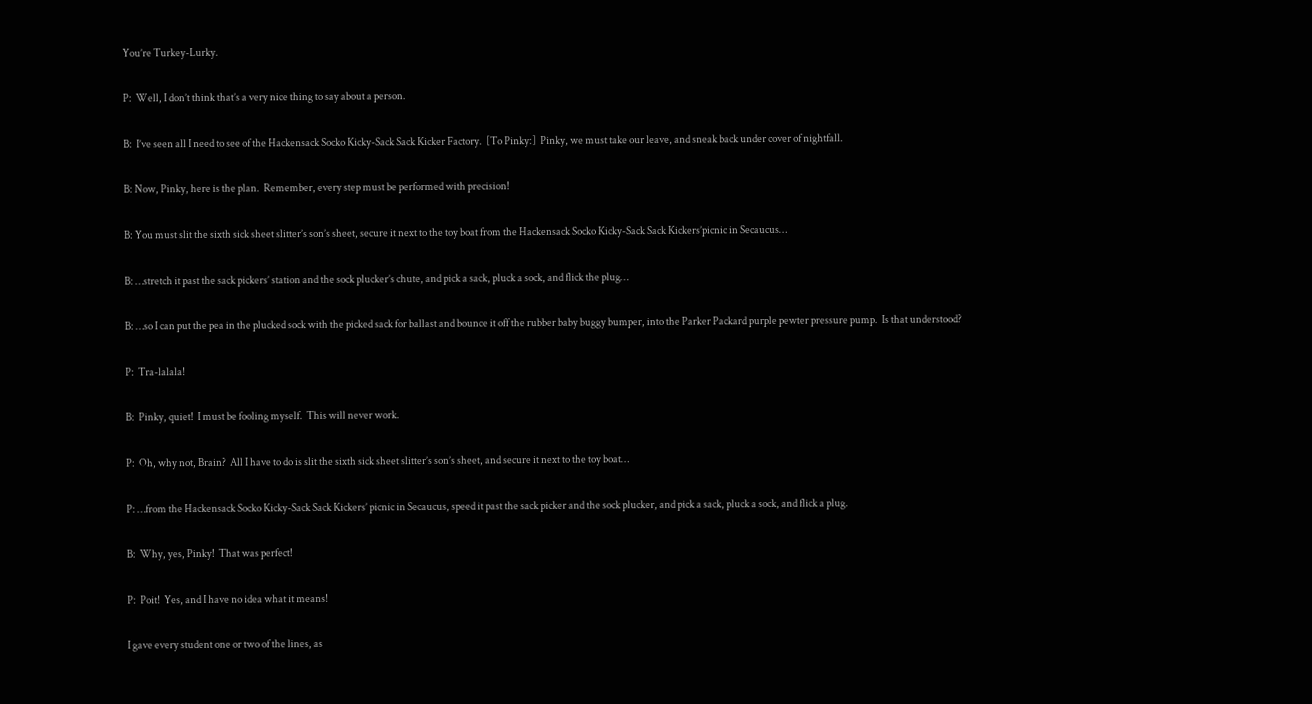You’re Turkey-Lurky.

P:  Well, I don’t think that’s a very nice thing to say about a person.

B:  I’ve seen all I need to see of the Hackensack Socko Kicky-Sack Sack Kicker Factory.  [To Pinky:]  Pinky, we must take our leave, and sneak back under cover of nightfall.

B: Now, Pinky, here is the plan.  Remember, every step must be performed with precision!

B: You must slit the sixth sick sheet slitter’s son’s sheet, secure it next to the toy boat from the Hackensack Socko Kicky-Sack Sack Kickers’picnic in Secaucus…

B: …stretch it past the sack pickers’ station and the sock plucker’s chute, and pick a sack, pluck a sock, and flick the plug…

B: …so I can put the pea in the plucked sock with the picked sack for ballast and bounce it off the rubber baby buggy bumper, into the Parker Packard purple pewter pressure pump.  Is that understood?

P:  Tra-lalala!

B:  Pinky, quiet!  I must be fooling myself.  This will never work.

P:  Oh, why not, Brain?  All I have to do is slit the sixth sick sheet slitter’s son’s sheet, and secure it next to the toy boat…

P: …from the Hackensack Socko Kicky-Sack Sack Kickers’ picnic in Secaucus, speed it past the sack picker and the sock plucker, and pick a sack, pluck a sock, and flick a plug.

B:  Why, yes, Pinky!  That was perfect!

P:  Poit!  Yes, and I have no idea what it means!

I gave every student one or two of the lines, as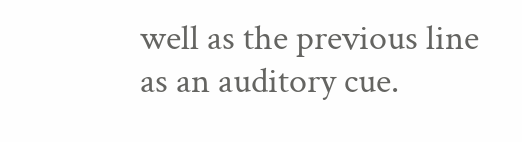well as the previous line as an auditory cue.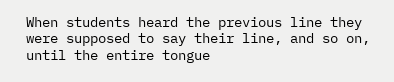When students heard the previous line they were supposed to say their line, and so on, until the entire tongue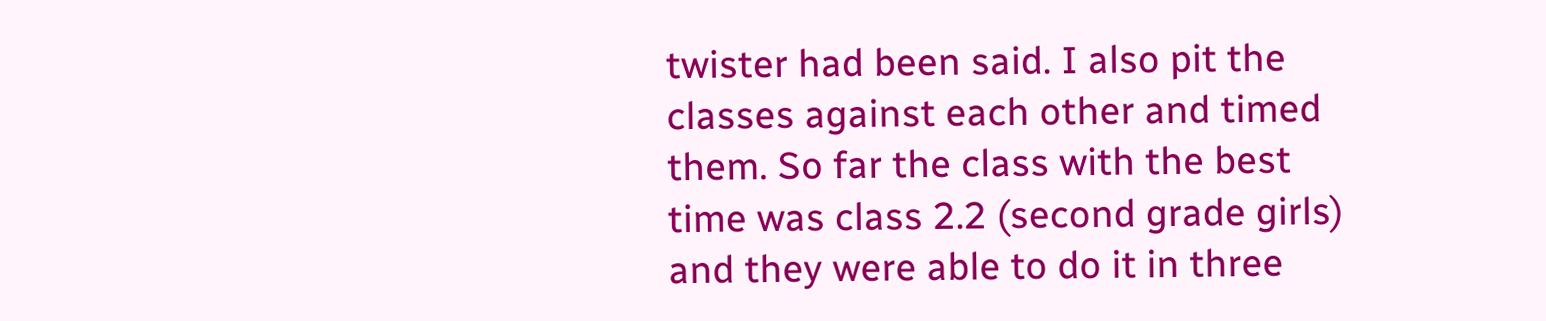twister had been said. I also pit the classes against each other and timed them. So far the class with the best time was class 2.2 (second grade girls) and they were able to do it in three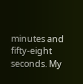minutes and fifty-eight seconds. My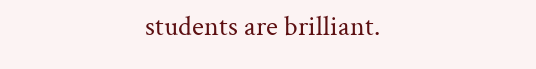students are brilliant.